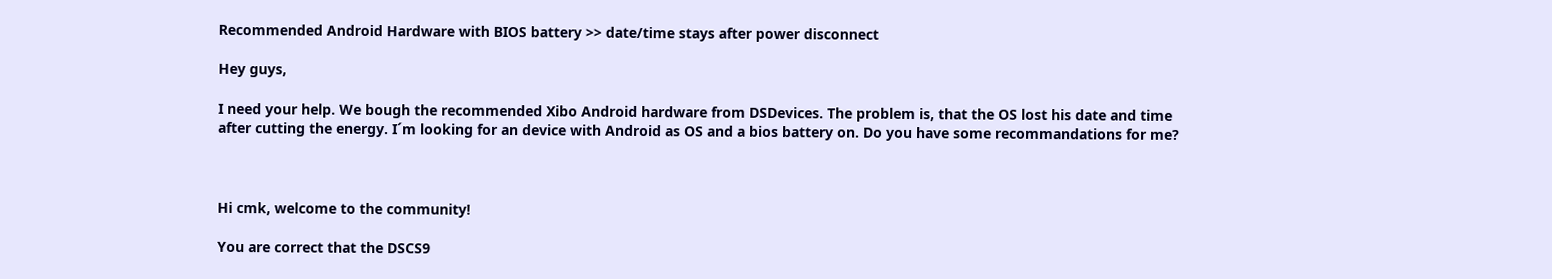Recommended Android Hardware with BIOS battery >> date/time stays after power disconnect

Hey guys,

I need your help. We bough the recommended Xibo Android hardware from DSDevices. The problem is, that the OS lost his date and time after cutting the energy. I´m looking for an device with Android as OS and a bios battery on. Do you have some recommandations for me?



Hi cmk, welcome to the community!

You are correct that the DSCS9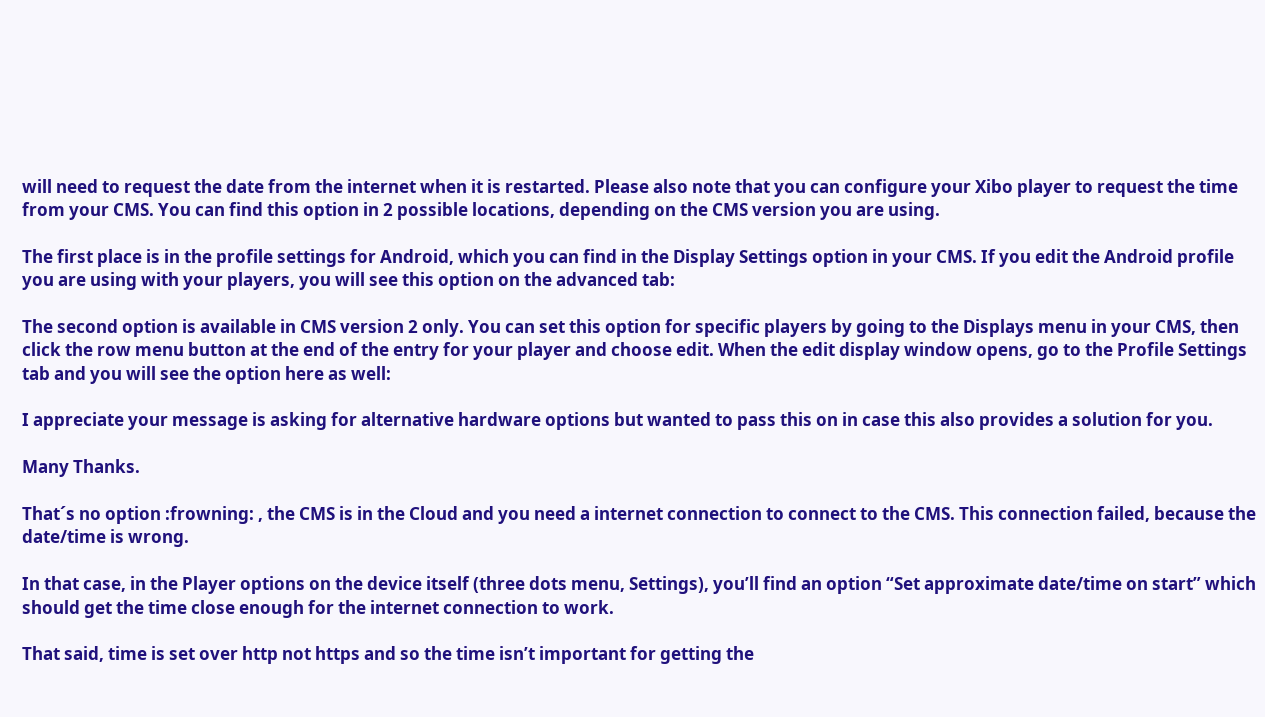will need to request the date from the internet when it is restarted. Please also note that you can configure your Xibo player to request the time from your CMS. You can find this option in 2 possible locations, depending on the CMS version you are using.

The first place is in the profile settings for Android, which you can find in the Display Settings option in your CMS. If you edit the Android profile you are using with your players, you will see this option on the advanced tab:

The second option is available in CMS version 2 only. You can set this option for specific players by going to the Displays menu in your CMS, then click the row menu button at the end of the entry for your player and choose edit. When the edit display window opens, go to the Profile Settings tab and you will see the option here as well:

I appreciate your message is asking for alternative hardware options but wanted to pass this on in case this also provides a solution for you.

Many Thanks.

That´s no option :frowning: , the CMS is in the Cloud and you need a internet connection to connect to the CMS. This connection failed, because the date/time is wrong.

In that case, in the Player options on the device itself (three dots menu, Settings), you’ll find an option “Set approximate date/time on start” which should get the time close enough for the internet connection to work.

That said, time is set over http not https and so the time isn’t important for getting the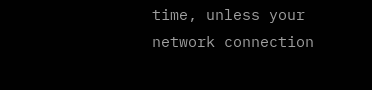time, unless your network connection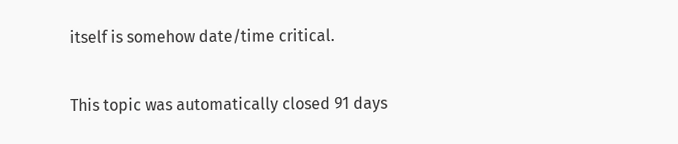itself is somehow date/time critical.

This topic was automatically closed 91 days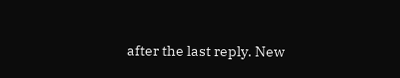after the last reply. New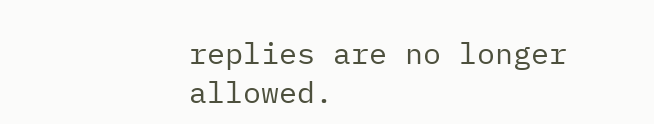replies are no longer allowed.